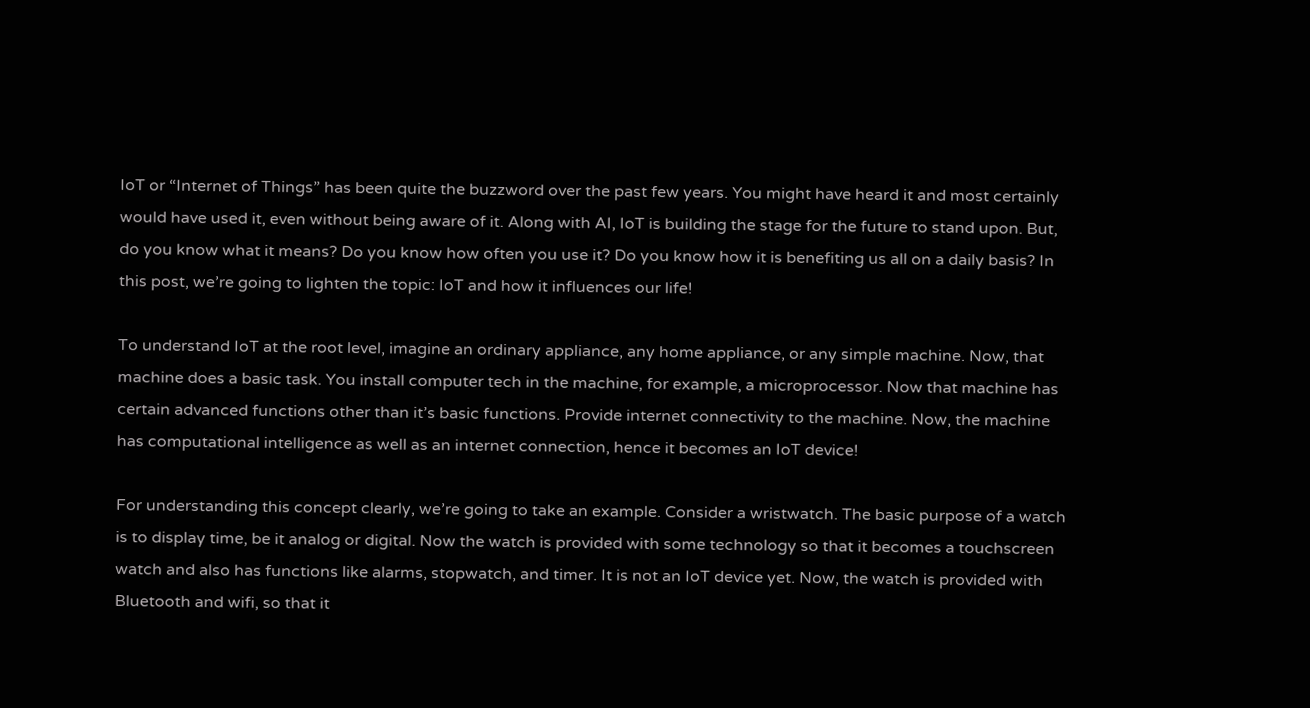IoT or “Internet of Things” has been quite the buzzword over the past few years. You might have heard it and most certainly would have used it, even without being aware of it. Along with AI, IoT is building the stage for the future to stand upon. But, do you know what it means? Do you know how often you use it? Do you know how it is benefiting us all on a daily basis? In this post, we’re going to lighten the topic: IoT and how it influences our life!

To understand IoT at the root level, imagine an ordinary appliance, any home appliance, or any simple machine. Now, that machine does a basic task. You install computer tech in the machine, for example, a microprocessor. Now that machine has certain advanced functions other than it’s basic functions. Provide internet connectivity to the machine. Now, the machine has computational intelligence as well as an internet connection, hence it becomes an IoT device!

For understanding this concept clearly, we’re going to take an example. Consider a wristwatch. The basic purpose of a watch is to display time, be it analog or digital. Now the watch is provided with some technology so that it becomes a touchscreen watch and also has functions like alarms, stopwatch, and timer. It is not an IoT device yet. Now, the watch is provided with Bluetooth and wifi, so that it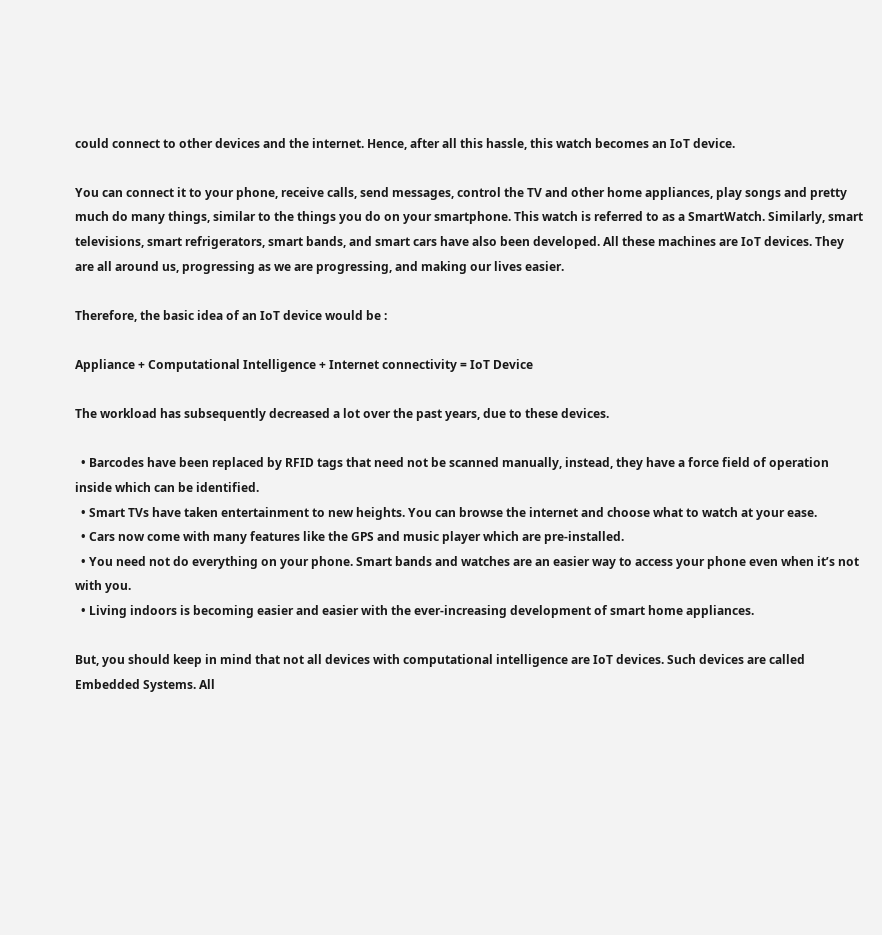could connect to other devices and the internet. Hence, after all this hassle, this watch becomes an IoT device.

You can connect it to your phone, receive calls, send messages, control the TV and other home appliances, play songs and pretty much do many things, similar to the things you do on your smartphone. This watch is referred to as a SmartWatch. Similarly, smart televisions, smart refrigerators, smart bands, and smart cars have also been developed. All these machines are IoT devices. They are all around us, progressing as we are progressing, and making our lives easier.

Therefore, the basic idea of an IoT device would be :

Appliance + Computational Intelligence + Internet connectivity = IoT Device

The workload has subsequently decreased a lot over the past years, due to these devices.

  • Barcodes have been replaced by RFID tags that need not be scanned manually, instead, they have a force field of operation inside which can be identified.
  • Smart TVs have taken entertainment to new heights. You can browse the internet and choose what to watch at your ease.
  • Cars now come with many features like the GPS and music player which are pre-installed.
  • You need not do everything on your phone. Smart bands and watches are an easier way to access your phone even when it’s not with you.
  • Living indoors is becoming easier and easier with the ever-increasing development of smart home appliances.

But, you should keep in mind that not all devices with computational intelligence are IoT devices. Such devices are called Embedded Systems. All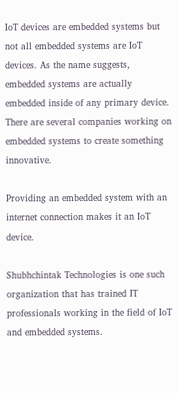IoT devices are embedded systems but not all embedded systems are IoT devices. As the name suggests, embedded systems are actually embedded inside of any primary device. There are several companies working on embedded systems to create something innovative.

Providing an embedded system with an internet connection makes it an IoT device.

Shubhchintak Technologies is one such organization that has trained IT professionals working in the field of IoT and embedded systems.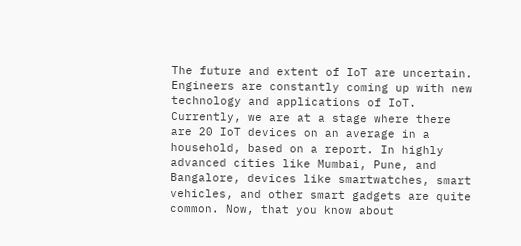The future and extent of IoT are uncertain. Engineers are constantly coming up with new technology and applications of IoT. Currently, we are at a stage where there are 20 IoT devices on an average in a household, based on a report. In highly advanced cities like Mumbai, Pune, and Bangalore, devices like smartwatches, smart vehicles, and other smart gadgets are quite common. Now, that you know about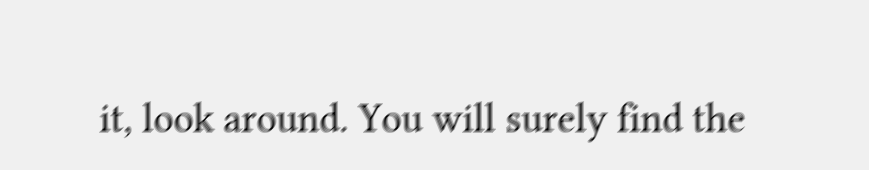it, look around. You will surely find the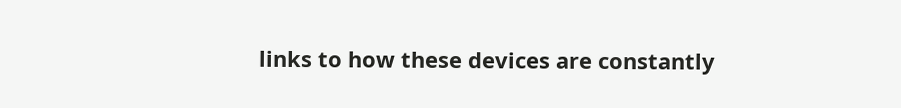links to how these devices are constantly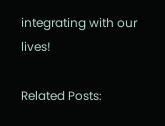integrating with our lives!

Related Posts: